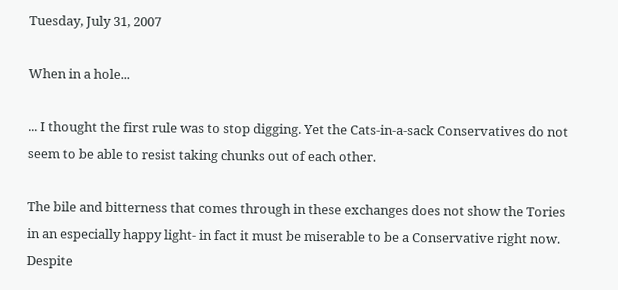Tuesday, July 31, 2007

When in a hole...

... I thought the first rule was to stop digging. Yet the Cats-in-a-sack Conservatives do not seem to be able to resist taking chunks out of each other.

The bile and bitterness that comes through in these exchanges does not show the Tories in an especially happy light- in fact it must be miserable to be a Conservative right now.
Despite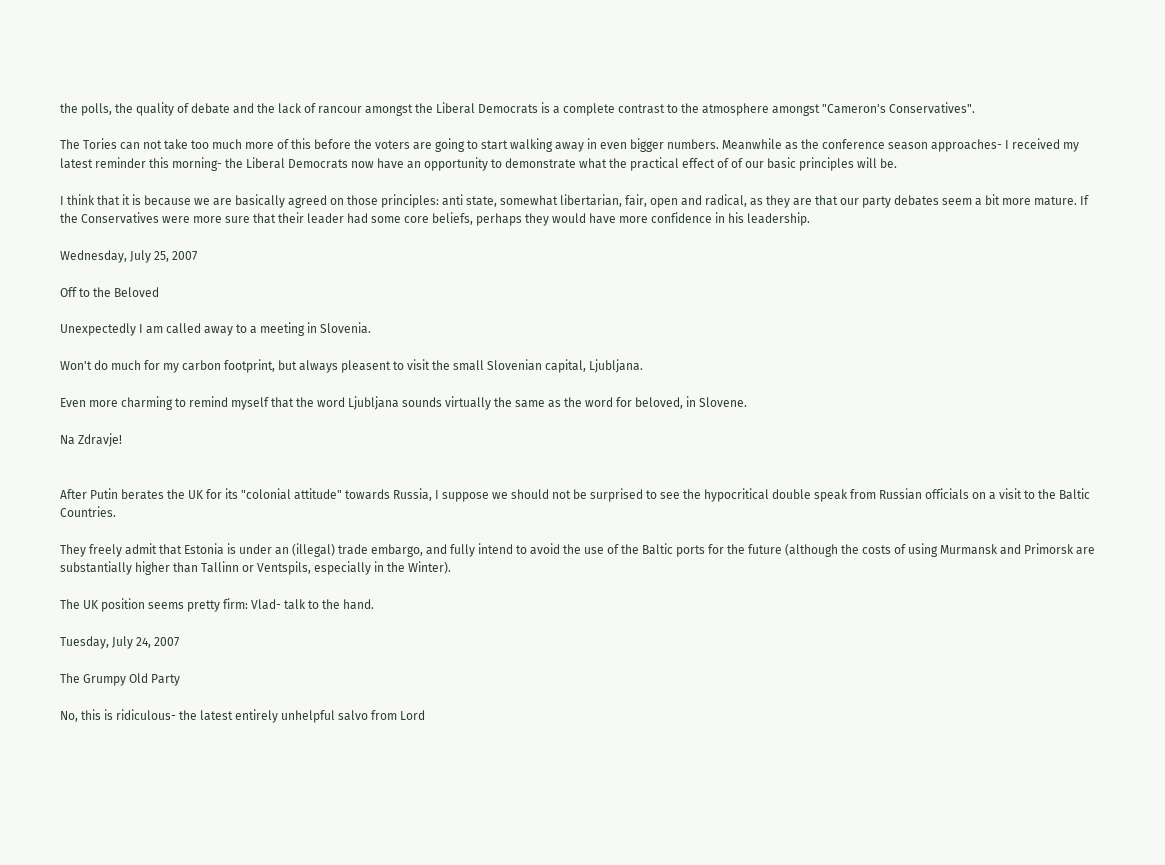the polls, the quality of debate and the lack of rancour amongst the Liberal Democrats is a complete contrast to the atmosphere amongst "Cameron's Conservatives".

The Tories can not take too much more of this before the voters are going to start walking away in even bigger numbers. Meanwhile as the conference season approaches- I received my latest reminder this morning- the Liberal Democrats now have an opportunity to demonstrate what the practical effect of of our basic principles will be.

I think that it is because we are basically agreed on those principles: anti state, somewhat libertarian, fair, open and radical, as they are that our party debates seem a bit more mature. If the Conservatives were more sure that their leader had some core beliefs, perhaps they would have more confidence in his leadership.

Wednesday, July 25, 2007

Off to the Beloved

Unexpectedly I am called away to a meeting in Slovenia.

Won't do much for my carbon footprint, but always pleasent to visit the small Slovenian capital, Ljubljana.

Even more charming to remind myself that the word Ljubljana sounds virtually the same as the word for beloved, in Slovene.

Na Zdravje!


After Putin berates the UK for its "colonial attitude" towards Russia, I suppose we should not be surprised to see the hypocritical double speak from Russian officials on a visit to the Baltic Countries.

They freely admit that Estonia is under an (illegal) trade embargo, and fully intend to avoid the use of the Baltic ports for the future (although the costs of using Murmansk and Primorsk are substantially higher than Tallinn or Ventspils, especially in the Winter).

The UK position seems pretty firm: Vlad- talk to the hand.

Tuesday, July 24, 2007

The Grumpy Old Party

No, this is ridiculous- the latest entirely unhelpful salvo from Lord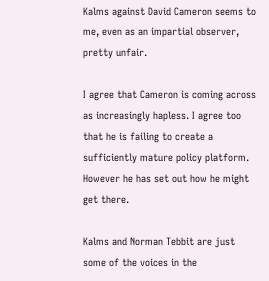Kalms against David Cameron seems to me, even as an impartial observer, pretty unfair.

I agree that Cameron is coming across as increasingly hapless. I agree too that he is failing to create a sufficiently mature policy platform. However he has set out how he might get there.

Kalms and Norman Tebbit are just some of the voices in the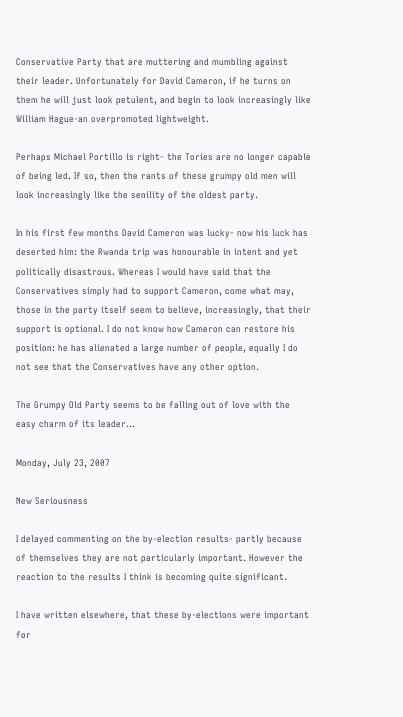Conservative Party that are muttering and mumbling against their leader. Unfortunately for David Cameron, if he turns on them he will just look petulent, and begin to look increasingly like William Hague-an overpromoted lightweight.

Perhaps Michael Portillo is right- the Tories are no longer capable of being led. If so, then the rants of these grumpy old men will look increasingly like the senility of the oldest party.

In his first few months David Cameron was lucky- now his luck has deserted him: the Rwanda trip was honourable in intent and yet politically disastrous. Whereas I would have said that the Conservatives simply had to support Cameron, come what may, those in the party itself seem to believe, increasingly, that their support is optional. I do not know how Cameron can restore his position: he has alienated a large number of people, equally I do not see that the Conservatives have any other option.

The Grumpy Old Party seems to be falling out of love with the easy charm of its leader...

Monday, July 23, 2007

New Seriousness

I delayed commenting on the by-election results- partly because of themselves they are not particularly important. However the reaction to the results I think is becoming quite significant.

I have written elsewhere, that these by-elections were important for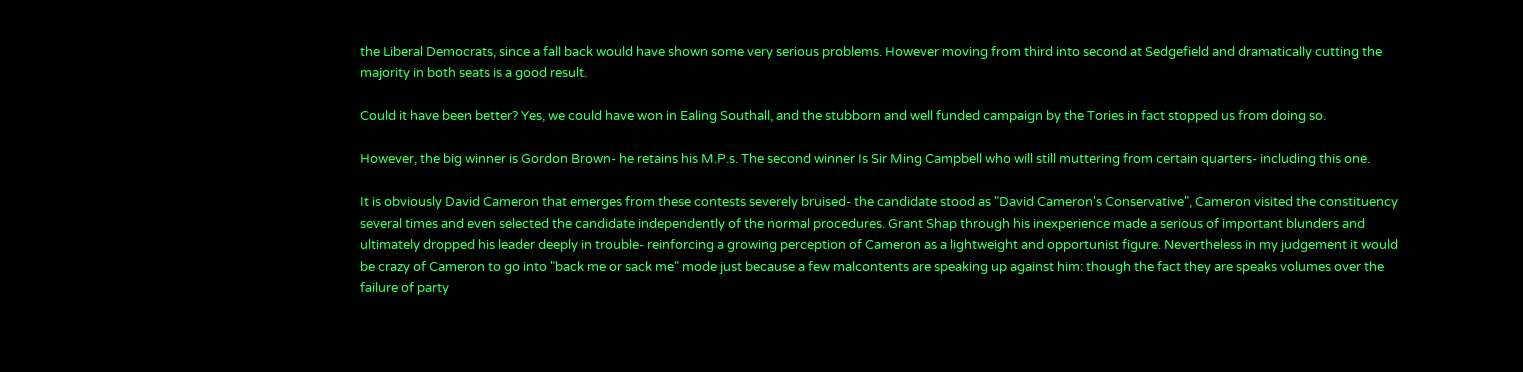the Liberal Democrats, since a fall back would have shown some very serious problems. However moving from third into second at Sedgefield and dramatically cutting the majority in both seats is a good result.

Could it have been better? Yes, we could have won in Ealing Southall, and the stubborn and well funded campaign by the Tories in fact stopped us from doing so.

However, the big winner is Gordon Brown- he retains his M.P.s. The second winner Is Sir Ming Campbell who will still muttering from certain quarters- including this one.

It is obviously David Cameron that emerges from these contests severely bruised- the candidate stood as "David Cameron's Conservative", Cameron visited the constituency several times and even selected the candidate independently of the normal procedures. Grant Shap through his inexperience made a serious of important blunders and ultimately dropped his leader deeply in trouble- reinforcing a growing perception of Cameron as a lightweight and opportunist figure. Nevertheless in my judgement it would be crazy of Cameron to go into "back me or sack me" mode just because a few malcontents are speaking up against him: though the fact they are speaks volumes over the failure of party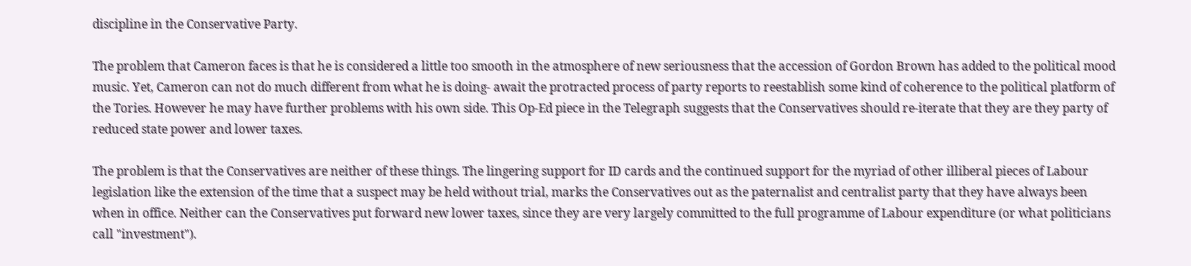discipline in the Conservative Party.

The problem that Cameron faces is that he is considered a little too smooth in the atmosphere of new seriousness that the accession of Gordon Brown has added to the political mood music. Yet, Cameron can not do much different from what he is doing- await the protracted process of party reports to reestablish some kind of coherence to the political platform of the Tories. However he may have further problems with his own side. This Op-Ed piece in the Telegraph suggests that the Conservatives should re-iterate that they are they party of reduced state power and lower taxes.

The problem is that the Conservatives are neither of these things. The lingering support for ID cards and the continued support for the myriad of other illiberal pieces of Labour legislation like the extension of the time that a suspect may be held without trial, marks the Conservatives out as the paternalist and centralist party that they have always been when in office. Neither can the Conservatives put forward new lower taxes, since they are very largely committed to the full programme of Labour expenditure (or what politicians call "investment").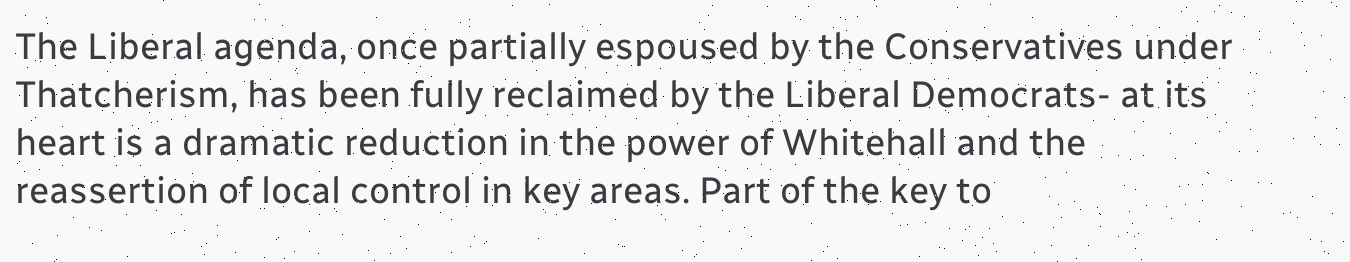The Liberal agenda, once partially espoused by the Conservatives under Thatcherism, has been fully reclaimed by the Liberal Democrats- at its heart is a dramatic reduction in the power of Whitehall and the reassertion of local control in key areas. Part of the key to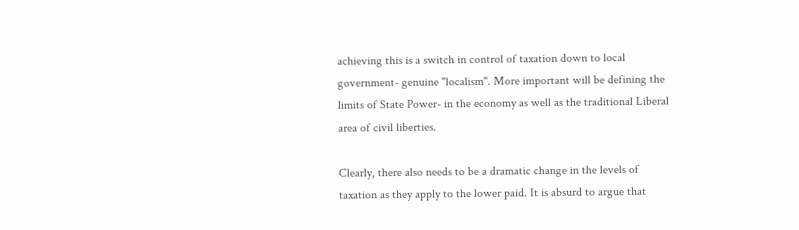achieving this is a switch in control of taxation down to local government- genuine "localism". More important will be defining the limits of State Power- in the economy as well as the traditional Liberal area of civil liberties.

Clearly, there also needs to be a dramatic change in the levels of taxation as they apply to the lower paid. It is absurd to argue that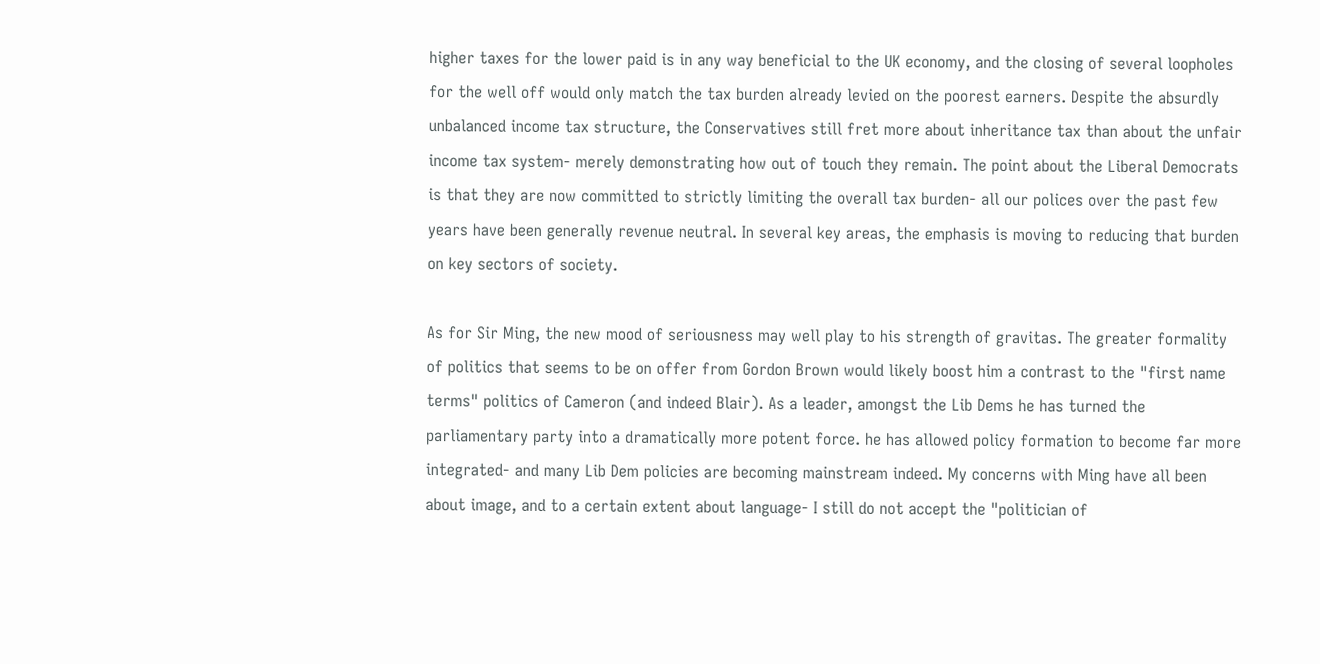higher taxes for the lower paid is in any way beneficial to the UK economy, and the closing of several loopholes for the well off would only match the tax burden already levied on the poorest earners. Despite the absurdly unbalanced income tax structure, the Conservatives still fret more about inheritance tax than about the unfair income tax system- merely demonstrating how out of touch they remain. The point about the Liberal Democrats is that they are now committed to strictly limiting the overall tax burden- all our polices over the past few years have been generally revenue neutral. In several key areas, the emphasis is moving to reducing that burden on key sectors of society.

As for Sir Ming, the new mood of seriousness may well play to his strength of gravitas. The greater formality of politics that seems to be on offer from Gordon Brown would likely boost him a contrast to the "first name terms" politics of Cameron (and indeed Blair). As a leader, amongst the Lib Dems he has turned the parliamentary party into a dramatically more potent force. he has allowed policy formation to become far more integrated- and many Lib Dem policies are becoming mainstream indeed. My concerns with Ming have all been about image, and to a certain extent about language- I still do not accept the "politician of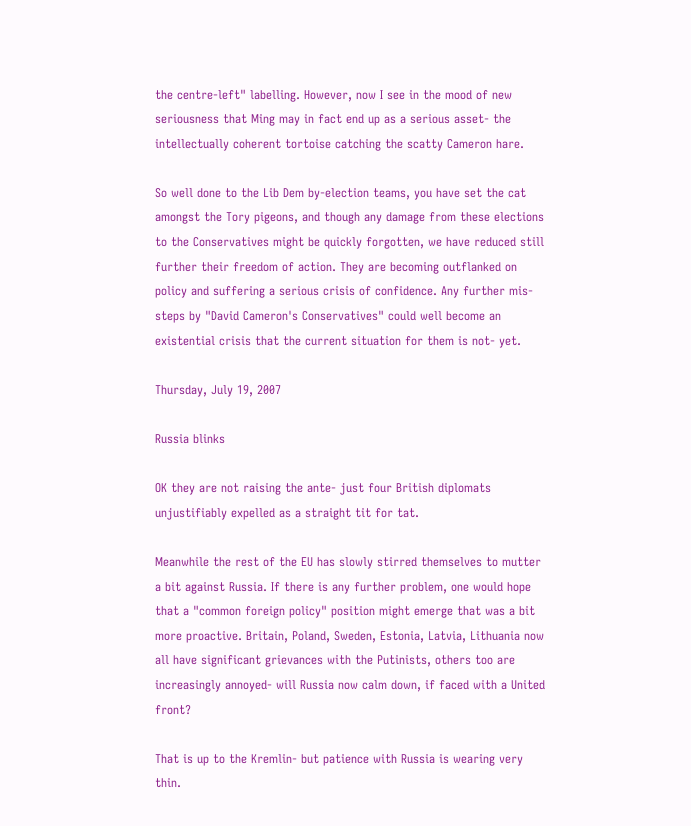the centre-left" labelling. However, now I see in the mood of new seriousness that Ming may in fact end up as a serious asset- the intellectually coherent tortoise catching the scatty Cameron hare.

So well done to the Lib Dem by-election teams, you have set the cat amongst the Tory pigeons, and though any damage from these elections to the Conservatives might be quickly forgotten, we have reduced still further their freedom of action. They are becoming outflanked on policy and suffering a serious crisis of confidence. Any further mis-steps by "David Cameron's Conservatives" could well become an existential crisis that the current situation for them is not- yet.

Thursday, July 19, 2007

Russia blinks

OK they are not raising the ante- just four British diplomats unjustifiably expelled as a straight tit for tat.

Meanwhile the rest of the EU has slowly stirred themselves to mutter a bit against Russia. If there is any further problem, one would hope that a "common foreign policy" position might emerge that was a bit more proactive. Britain, Poland, Sweden, Estonia, Latvia, Lithuania now all have significant grievances with the Putinists, others too are increasingly annoyed- will Russia now calm down, if faced with a United front?

That is up to the Kremlin- but patience with Russia is wearing very thin.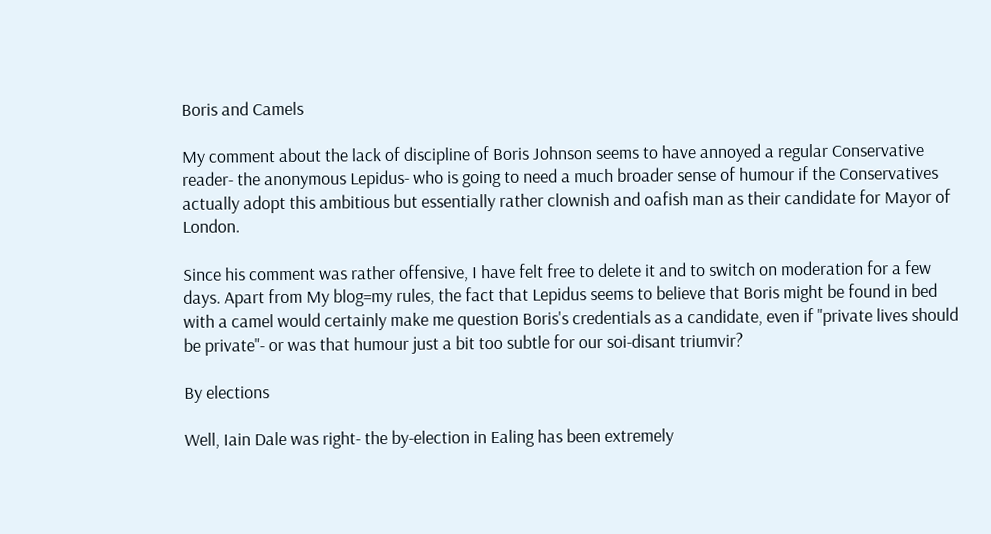Boris and Camels

My comment about the lack of discipline of Boris Johnson seems to have annoyed a regular Conservative reader- the anonymous Lepidus- who is going to need a much broader sense of humour if the Conservatives actually adopt this ambitious but essentially rather clownish and oafish man as their candidate for Mayor of London.

Since his comment was rather offensive, I have felt free to delete it and to switch on moderation for a few days. Apart from My blog=my rules, the fact that Lepidus seems to believe that Boris might be found in bed with a camel would certainly make me question Boris's credentials as a candidate, even if "private lives should be private"- or was that humour just a bit too subtle for our soi-disant triumvir?

By elections

Well, Iain Dale was right- the by-election in Ealing has been extremely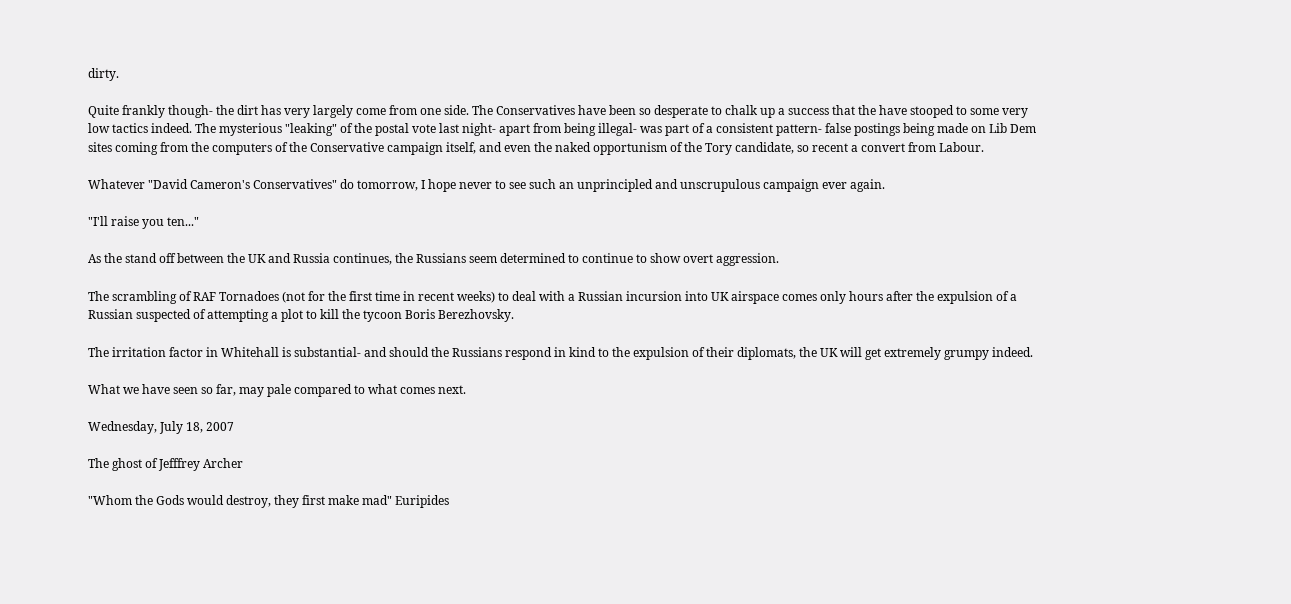dirty.

Quite frankly though- the dirt has very largely come from one side. The Conservatives have been so desperate to chalk up a success that the have stooped to some very low tactics indeed. The mysterious "leaking" of the postal vote last night- apart from being illegal- was part of a consistent pattern- false postings being made on Lib Dem sites coming from the computers of the Conservative campaign itself, and even the naked opportunism of the Tory candidate, so recent a convert from Labour.

Whatever "David Cameron's Conservatives" do tomorrow, I hope never to see such an unprincipled and unscrupulous campaign ever again.

"I'll raise you ten..."

As the stand off between the UK and Russia continues, the Russians seem determined to continue to show overt aggression.

The scrambling of RAF Tornadoes (not for the first time in recent weeks) to deal with a Russian incursion into UK airspace comes only hours after the expulsion of a Russian suspected of attempting a plot to kill the tycoon Boris Berezhovsky.

The irritation factor in Whitehall is substantial- and should the Russians respond in kind to the expulsion of their diplomats, the UK will get extremely grumpy indeed.

What we have seen so far, may pale compared to what comes next.

Wednesday, July 18, 2007

The ghost of Jefffrey Archer

"Whom the Gods would destroy, they first make mad" Euripides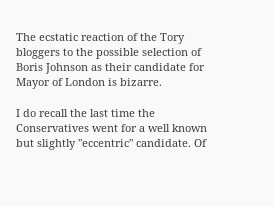The ecstatic reaction of the Tory bloggers to the possible selection of Boris Johnson as their candidate for Mayor of London is bizarre.

I do recall the last time the Conservatives went for a well known but slightly "eccentric" candidate. Of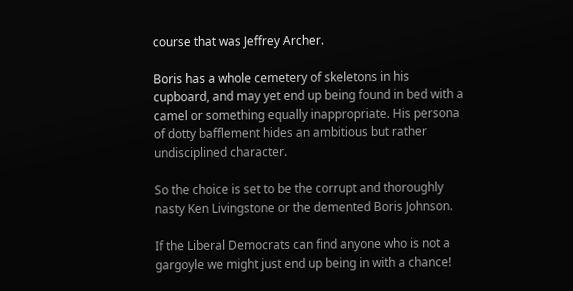course that was Jeffrey Archer.

Boris has a whole cemetery of skeletons in his cupboard, and may yet end up being found in bed with a camel or something equally inappropriate. His persona of dotty bafflement hides an ambitious but rather undisciplined character.

So the choice is set to be the corrupt and thoroughly nasty Ken Livingstone or the demented Boris Johnson.

If the Liberal Democrats can find anyone who is not a gargoyle we might just end up being in with a chance!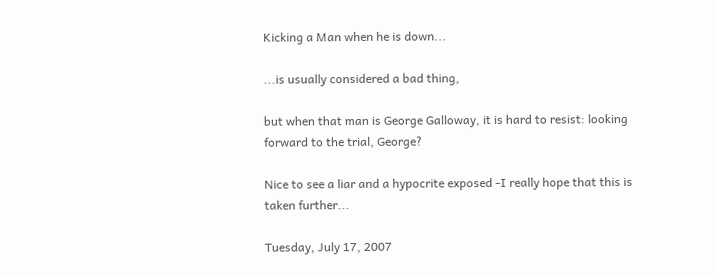Kicking a Man when he is down...

...is usually considered a bad thing,

but when that man is George Galloway, it is hard to resist: looking forward to the trial, George?

Nice to see a liar and a hypocrite exposed -I really hope that this is taken further...

Tuesday, July 17, 2007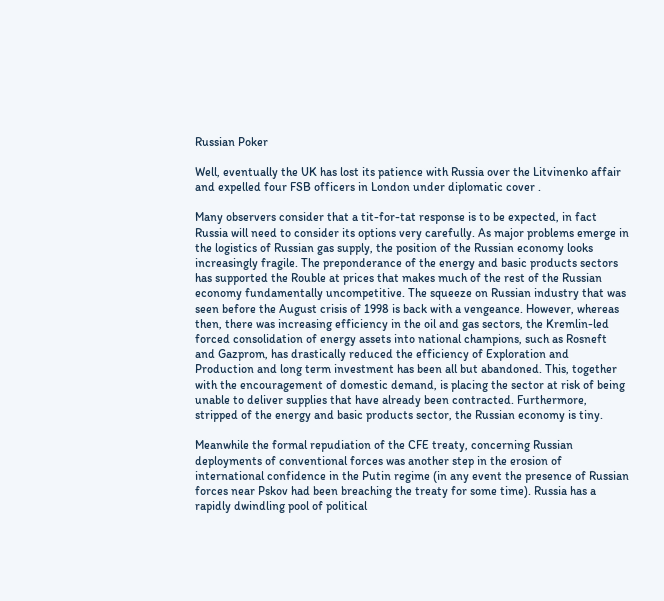Russian Poker

Well, eventually the UK has lost its patience with Russia over the Litvinenko affair and expelled four FSB officers in London under diplomatic cover .

Many observers consider that a tit-for-tat response is to be expected, in fact Russia will need to consider its options very carefully. As major problems emerge in the logistics of Russian gas supply, the position of the Russian economy looks increasingly fragile. The preponderance of the energy and basic products sectors has supported the Rouble at prices that makes much of the rest of the Russian economy fundamentally uncompetitive. The squeeze on Russian industry that was seen before the August crisis of 1998 is back with a vengeance. However, whereas then, there was increasing efficiency in the oil and gas sectors, the Kremlin-led forced consolidation of energy assets into national champions, such as Rosneft and Gazprom, has drastically reduced the efficiency of Exploration and Production and long term investment has been all but abandoned. This, together with the encouragement of domestic demand, is placing the sector at risk of being unable to deliver supplies that have already been contracted. Furthermore, stripped of the energy and basic products sector, the Russian economy is tiny.

Meanwhile the formal repudiation of the CFE treaty, concerning Russian deployments of conventional forces was another step in the erosion of international confidence in the Putin regime (in any event the presence of Russian forces near Pskov had been breaching the treaty for some time). Russia has a rapidly dwindling pool of political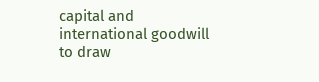capital and international goodwill to draw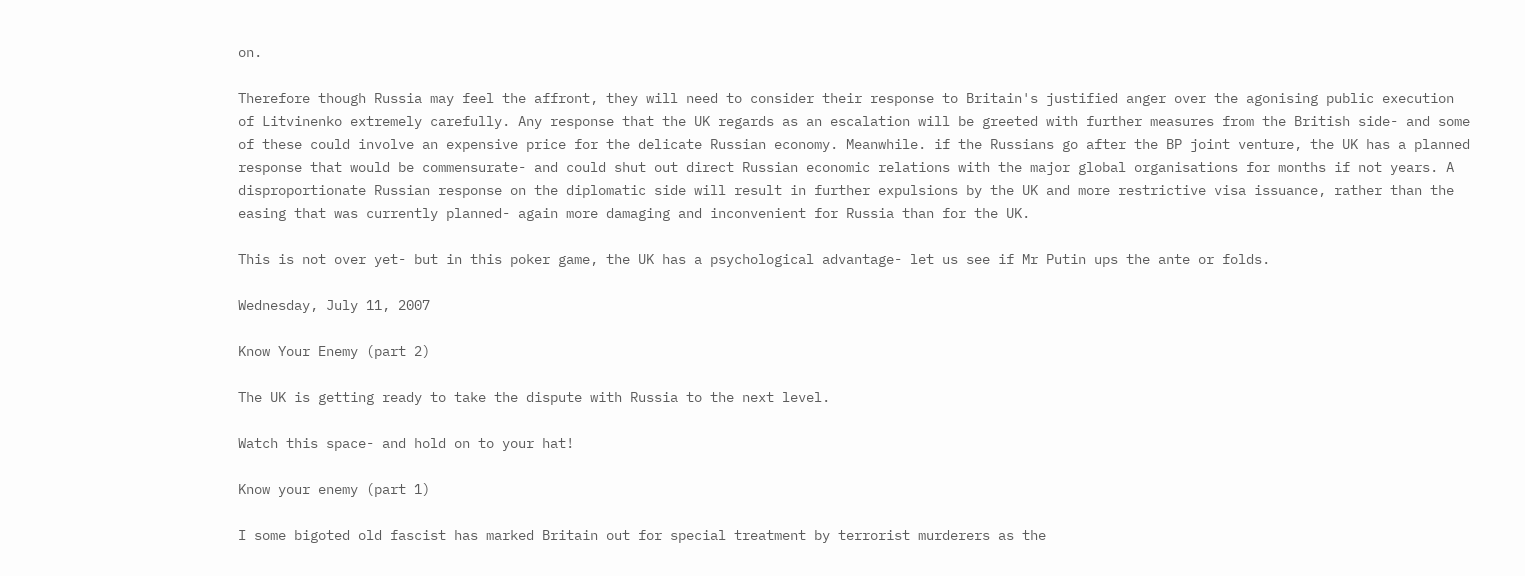on.

Therefore though Russia may feel the affront, they will need to consider their response to Britain's justified anger over the agonising public execution of Litvinenko extremely carefully. Any response that the UK regards as an escalation will be greeted with further measures from the British side- and some of these could involve an expensive price for the delicate Russian economy. Meanwhile. if the Russians go after the BP joint venture, the UK has a planned response that would be commensurate- and could shut out direct Russian economic relations with the major global organisations for months if not years. A disproportionate Russian response on the diplomatic side will result in further expulsions by the UK and more restrictive visa issuance, rather than the easing that was currently planned- again more damaging and inconvenient for Russia than for the UK.

This is not over yet- but in this poker game, the UK has a psychological advantage- let us see if Mr Putin ups the ante or folds.

Wednesday, July 11, 2007

Know Your Enemy (part 2)

The UK is getting ready to take the dispute with Russia to the next level.

Watch this space- and hold on to your hat!

Know your enemy (part 1)

I some bigoted old fascist has marked Britain out for special treatment by terrorist murderers as the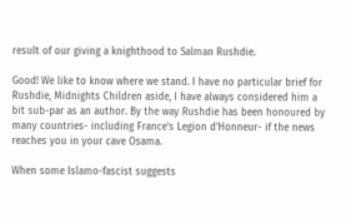result of our giving a knighthood to Salman Rushdie.

Good! We like to know where we stand. I have no particular brief for Rushdie, Midnights Children aside, I have always considered him a bit sub-par as an author. By the way Rushdie has been honoured by many countries- including France's Legion d'Honneur- if the news reaches you in your cave Osama.

When some Islamo-fascist suggests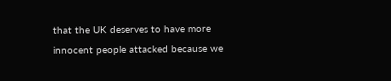that the UK deserves to have more innocent people attacked because we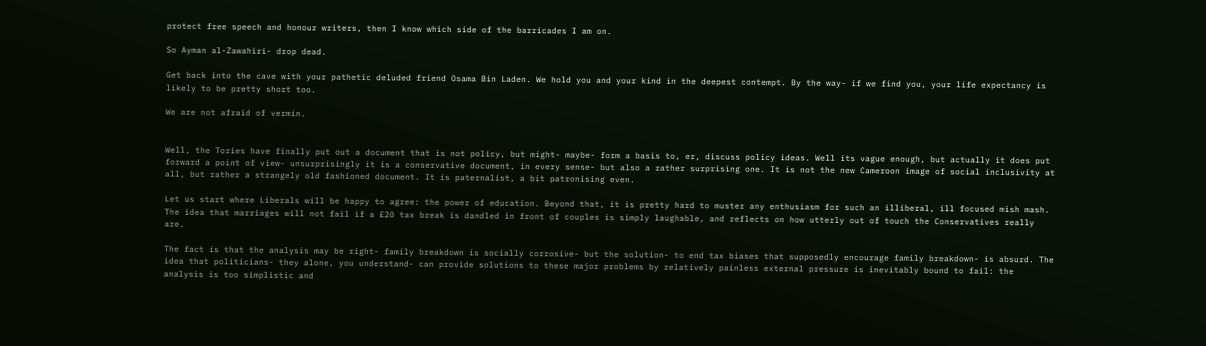protect free speech and honour writers, then I know which side of the barricades I am on.

So Ayman al-Zawahiri- drop dead.

Get back into the cave with your pathetic deluded friend Osama Bin Laden. We hold you and your kind in the deepest contempt. By the way- if we find you, your life expectancy is likely to be pretty short too.

We are not afraid of vermin.


Well, the Tories have finally put out a document that is not policy, but might- maybe- form a basis to, er, discuss policy ideas. Well its vague enough, but actually it does put forward a point of view- unsurprisingly it is a conservative document, in every sense- but also a rather surprising one. It is not the new Cameroon image of social inclusivity at all, but rather a strangely old fashioned document. It is paternalist, a bit patronising even.

Let us start where Liberals will be happy to agree: the power of education. Beyond that, it is pretty hard to muster any enthusiasm for such an illiberal, ill focused mish mash. The idea that marriages will not fail if a £20 tax break is dandled in front of couples is simply laughable, and reflects on how utterly out of touch the Conservatives really are.

The fact is that the analysis may be right- family breakdown is socially corrosive- but the solution- to end tax biases that supposedly encourage family breakdown- is absurd. The idea that politicians- they alone, you understand- can provide solutions to these major problems by relatively painless external pressure is inevitably bound to fail: the analysis is too simplistic and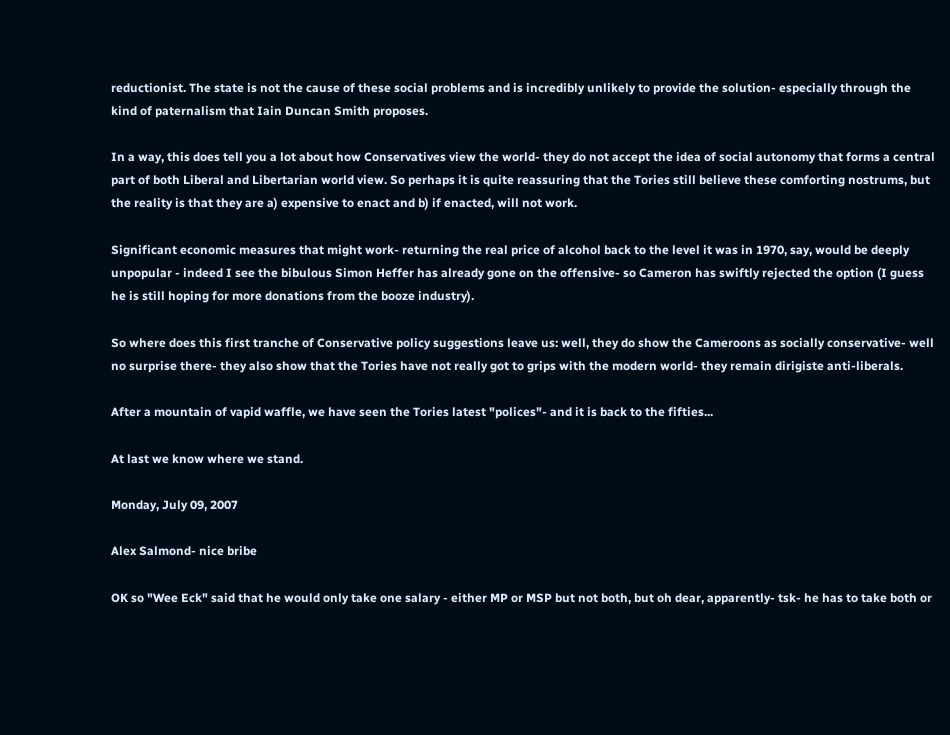reductionist. The state is not the cause of these social problems and is incredibly unlikely to provide the solution- especially through the kind of paternalism that Iain Duncan Smith proposes.

In a way, this does tell you a lot about how Conservatives view the world- they do not accept the idea of social autonomy that forms a central part of both Liberal and Libertarian world view. So perhaps it is quite reassuring that the Tories still believe these comforting nostrums, but the reality is that they are a) expensive to enact and b) if enacted, will not work.

Significant economic measures that might work- returning the real price of alcohol back to the level it was in 1970, say, would be deeply unpopular - indeed I see the bibulous Simon Heffer has already gone on the offensive- so Cameron has swiftly rejected the option (I guess he is still hoping for more donations from the booze industry).

So where does this first tranche of Conservative policy suggestions leave us: well, they do show the Cameroons as socially conservative- well no surprise there- they also show that the Tories have not really got to grips with the modern world- they remain dirigiste anti-liberals.

After a mountain of vapid waffle, we have seen the Tories latest "polices"- and it is back to the fifties...

At last we know where we stand.

Monday, July 09, 2007

Alex Salmond- nice bribe

OK so "Wee Eck" said that he would only take one salary - either MP or MSP but not both, but oh dear, apparently- tsk- he has to take both or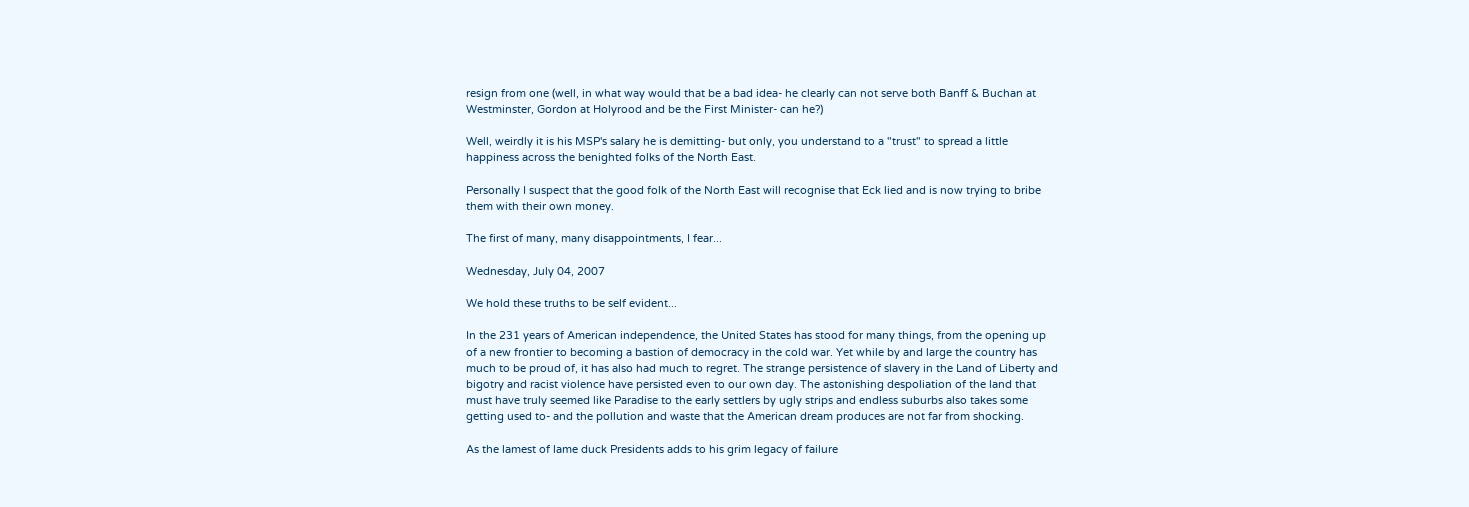resign from one (well, in what way would that be a bad idea- he clearly can not serve both Banff & Buchan at Westminster, Gordon at Holyrood and be the First Minister- can he?)

Well, weirdly it is his MSP's salary he is demitting- but only, you understand to a "trust" to spread a little happiness across the benighted folks of the North East.

Personally I suspect that the good folk of the North East will recognise that Eck lied and is now trying to bribe them with their own money.

The first of many, many disappointments, I fear...

Wednesday, July 04, 2007

We hold these truths to be self evident...

In the 231 years of American independence, the United States has stood for many things, from the opening up of a new frontier to becoming a bastion of democracy in the cold war. Yet while by and large the country has much to be proud of, it has also had much to regret. The strange persistence of slavery in the Land of Liberty and bigotry and racist violence have persisted even to our own day. The astonishing despoliation of the land that must have truly seemed like Paradise to the early settlers by ugly strips and endless suburbs also takes some getting used to- and the pollution and waste that the American dream produces are not far from shocking.

As the lamest of lame duck Presidents adds to his grim legacy of failure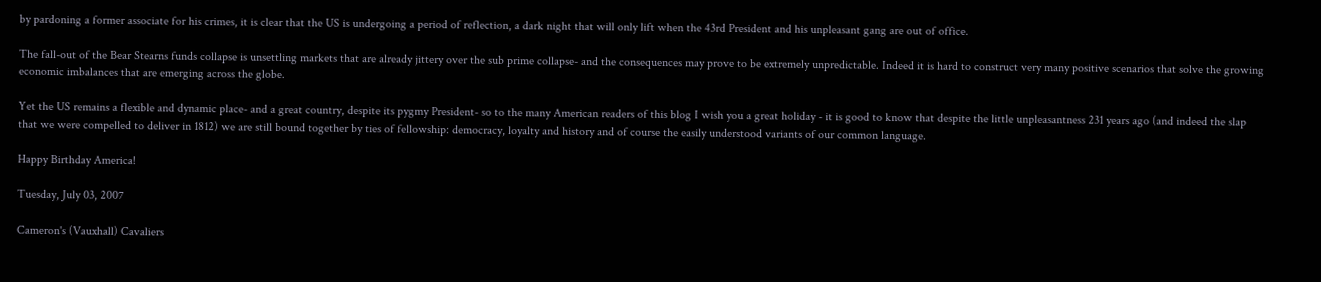by pardoning a former associate for his crimes, it is clear that the US is undergoing a period of reflection, a dark night that will only lift when the 43rd President and his unpleasant gang are out of office.

The fall-out of the Bear Stearns funds collapse is unsettling markets that are already jittery over the sub prime collapse- and the consequences may prove to be extremely unpredictable. Indeed it is hard to construct very many positive scenarios that solve the growing economic imbalances that are emerging across the globe.

Yet the US remains a flexible and dynamic place- and a great country, despite its pygmy President- so to the many American readers of this blog I wish you a great holiday - it is good to know that despite the little unpleasantness 231 years ago (and indeed the slap that we were compelled to deliver in 1812) we are still bound together by ties of fellowship: democracy, loyalty and history and of course the easily understood variants of our common language.

Happy Birthday America!

Tuesday, July 03, 2007

Cameron's (Vauxhall) Cavaliers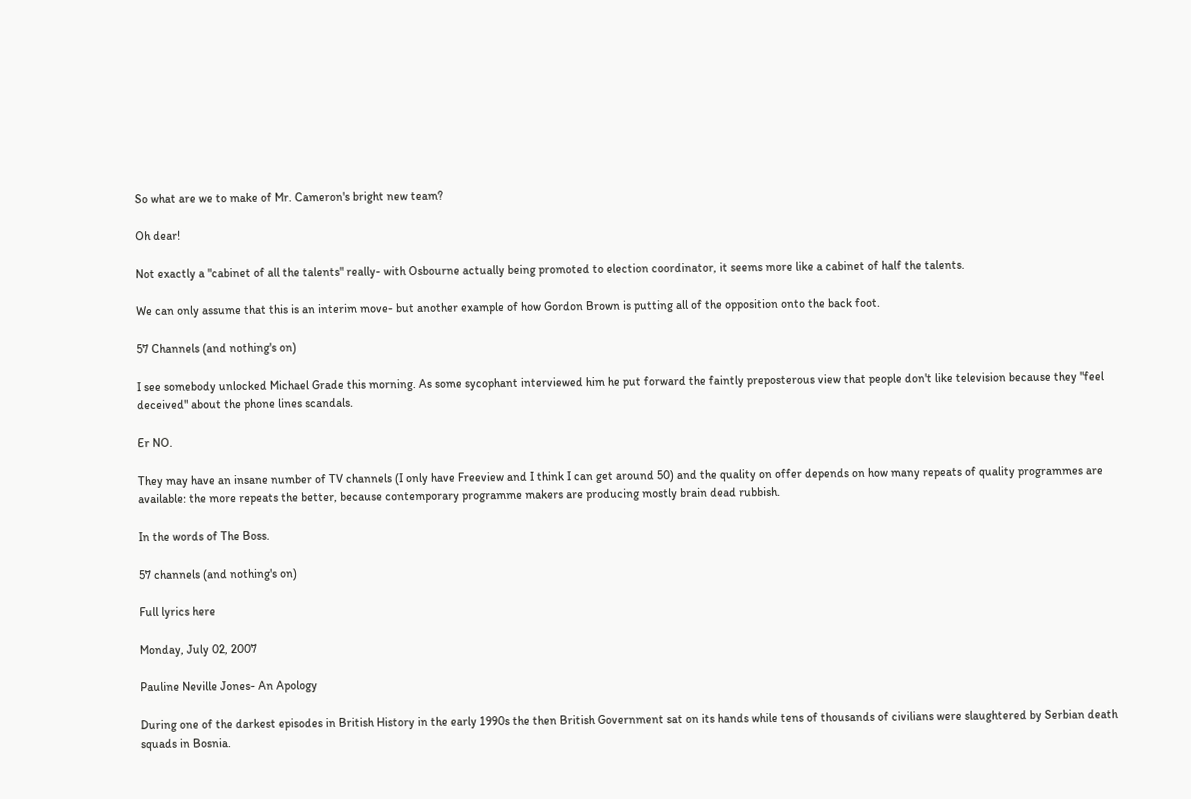So what are we to make of Mr. Cameron's bright new team?

Oh dear!

Not exactly a "cabinet of all the talents" really- with Osbourne actually being promoted to election coordinator, it seems more like a cabinet of half the talents.

We can only assume that this is an interim move- but another example of how Gordon Brown is putting all of the opposition onto the back foot.

57 Channels (and nothing's on)

I see somebody unlocked Michael Grade this morning. As some sycophant interviewed him he put forward the faintly preposterous view that people don't like television because they "feel deceived" about the phone lines scandals.

Er NO.

They may have an insane number of TV channels (I only have Freeview and I think I can get around 50) and the quality on offer depends on how many repeats of quality programmes are available: the more repeats the better, because contemporary programme makers are producing mostly brain dead rubbish.

In the words of The Boss.

57 channels (and nothing's on)

Full lyrics here

Monday, July 02, 2007

Pauline Neville Jones- An Apology

During one of the darkest episodes in British History in the early 1990s the then British Government sat on its hands while tens of thousands of civilians were slaughtered by Serbian death squads in Bosnia.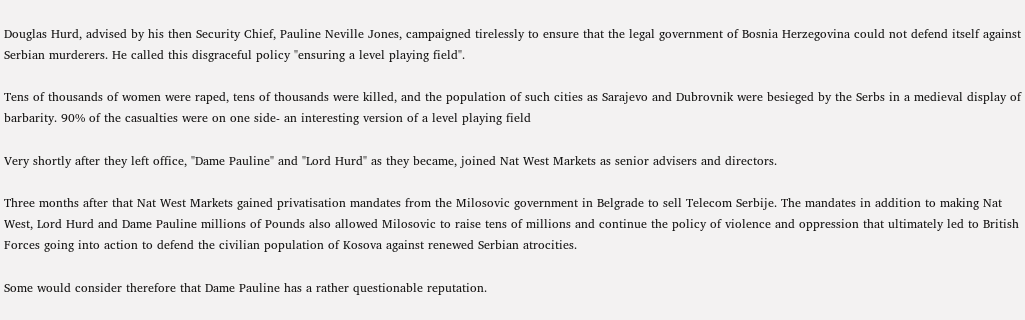Douglas Hurd, advised by his then Security Chief, Pauline Neville Jones, campaigned tirelessly to ensure that the legal government of Bosnia Herzegovina could not defend itself against Serbian murderers. He called this disgraceful policy "ensuring a level playing field".

Tens of thousands of women were raped, tens of thousands were killed, and the population of such cities as Sarajevo and Dubrovnik were besieged by the Serbs in a medieval display of barbarity. 90% of the casualties were on one side- an interesting version of a level playing field

Very shortly after they left office, "Dame Pauline" and "Lord Hurd" as they became, joined Nat West Markets as senior advisers and directors.

Three months after that Nat West Markets gained privatisation mandates from the Milosovic government in Belgrade to sell Telecom Serbije. The mandates in addition to making Nat West, Lord Hurd and Dame Pauline millions of Pounds also allowed Milosovic to raise tens of millions and continue the policy of violence and oppression that ultimately led to British Forces going into action to defend the civilian population of Kosova against renewed Serbian atrocities.

Some would consider therefore that Dame Pauline has a rather questionable reputation.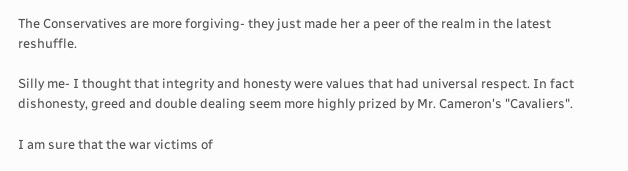The Conservatives are more forgiving- they just made her a peer of the realm in the latest reshuffle.

Silly me- I thought that integrity and honesty were values that had universal respect. In fact dishonesty, greed and double dealing seem more highly prized by Mr. Cameron's "Cavaliers".

I am sure that the war victims of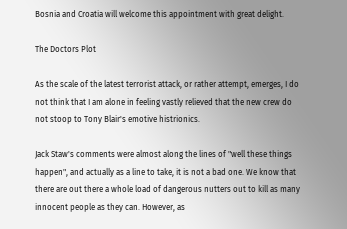Bosnia and Croatia will welcome this appointment with great delight.

The Doctors Plot

As the scale of the latest terrorist attack, or rather attempt, emerges, I do not think that I am alone in feeling vastly relieved that the new crew do not stoop to Tony Blair's emotive histrionics.

Jack Staw's comments were almost along the lines of "well these things happen", and actually as a line to take, it is not a bad one. We know that there are out there a whole load of dangerous nutters out to kill as many innocent people as they can. However, as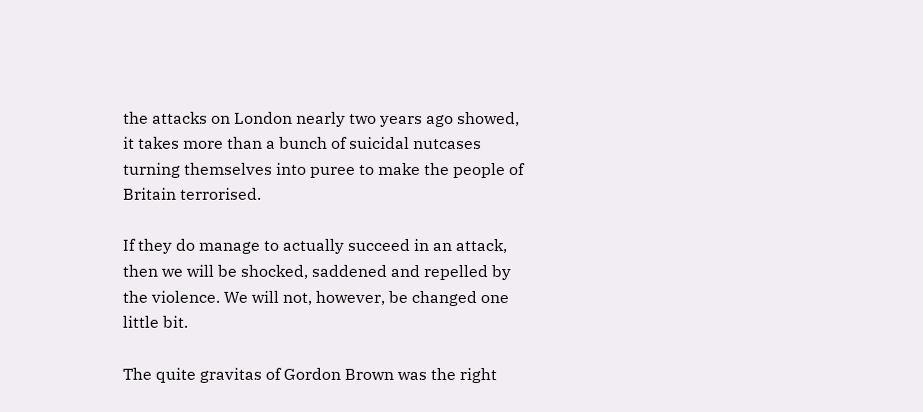the attacks on London nearly two years ago showed, it takes more than a bunch of suicidal nutcases turning themselves into puree to make the people of Britain terrorised.

If they do manage to actually succeed in an attack, then we will be shocked, saddened and repelled by the violence. We will not, however, be changed one little bit.

The quite gravitas of Gordon Brown was the right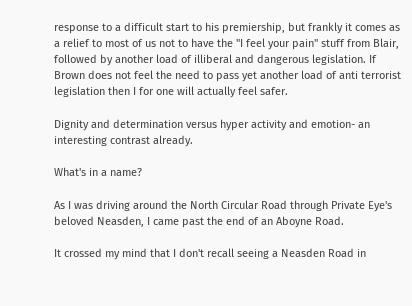response to a difficult start to his premiership, but frankly it comes as a relief to most of us not to have the "I feel your pain" stuff from Blair, followed by another load of illiberal and dangerous legislation. If Brown does not feel the need to pass yet another load of anti terrorist legislation then I for one will actually feel safer.

Dignity and determination versus hyper activity and emotion- an interesting contrast already.

What's in a name?

As I was driving around the North Circular Road through Private Eye's beloved Neasden, I came past the end of an Aboyne Road.

It crossed my mind that I don't recall seeing a Neasden Road in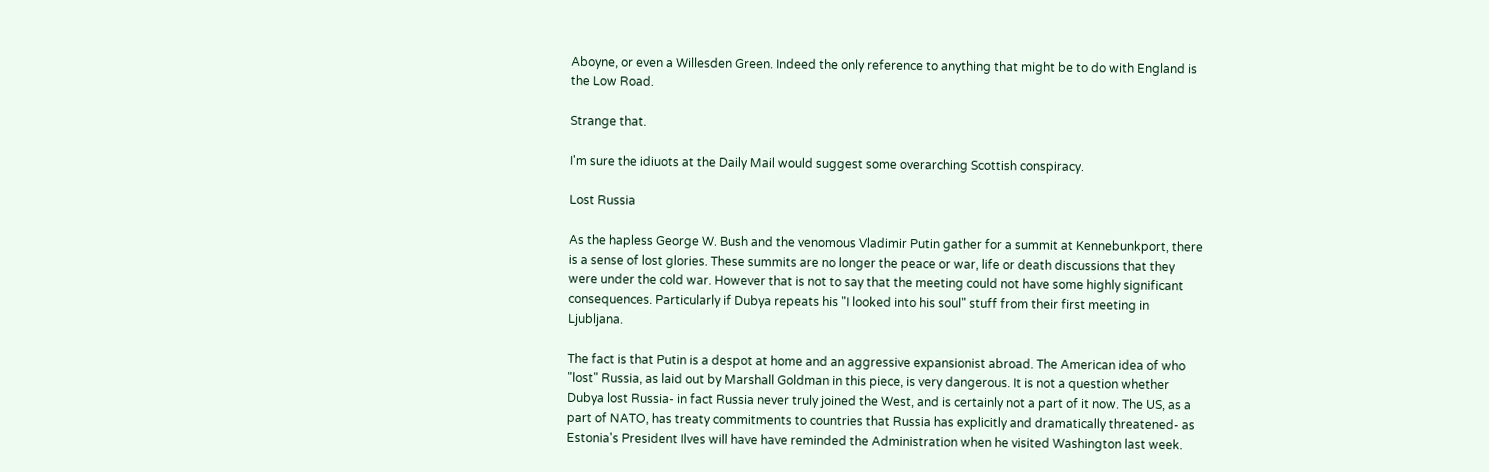Aboyne, or even a Willesden Green. Indeed the only reference to anything that might be to do with England is the Low Road.

Strange that.

I'm sure the idiuots at the Daily Mail would suggest some overarching Scottish conspiracy.

Lost Russia

As the hapless George W. Bush and the venomous Vladimir Putin gather for a summit at Kennebunkport, there is a sense of lost glories. These summits are no longer the peace or war, life or death discussions that they were under the cold war. However that is not to say that the meeting could not have some highly significant consequences. Particularly if Dubya repeats his "I looked into his soul" stuff from their first meeting in Ljubljana.

The fact is that Putin is a despot at home and an aggressive expansionist abroad. The American idea of who "lost" Russia, as laid out by Marshall Goldman in this piece, is very dangerous. It is not a question whether Dubya lost Russia- in fact Russia never truly joined the West, and is certainly not a part of it now. The US, as a part of NATO, has treaty commitments to countries that Russia has explicitly and dramatically threatened- as Estonia's President Ilves will have have reminded the Administration when he visited Washington last week.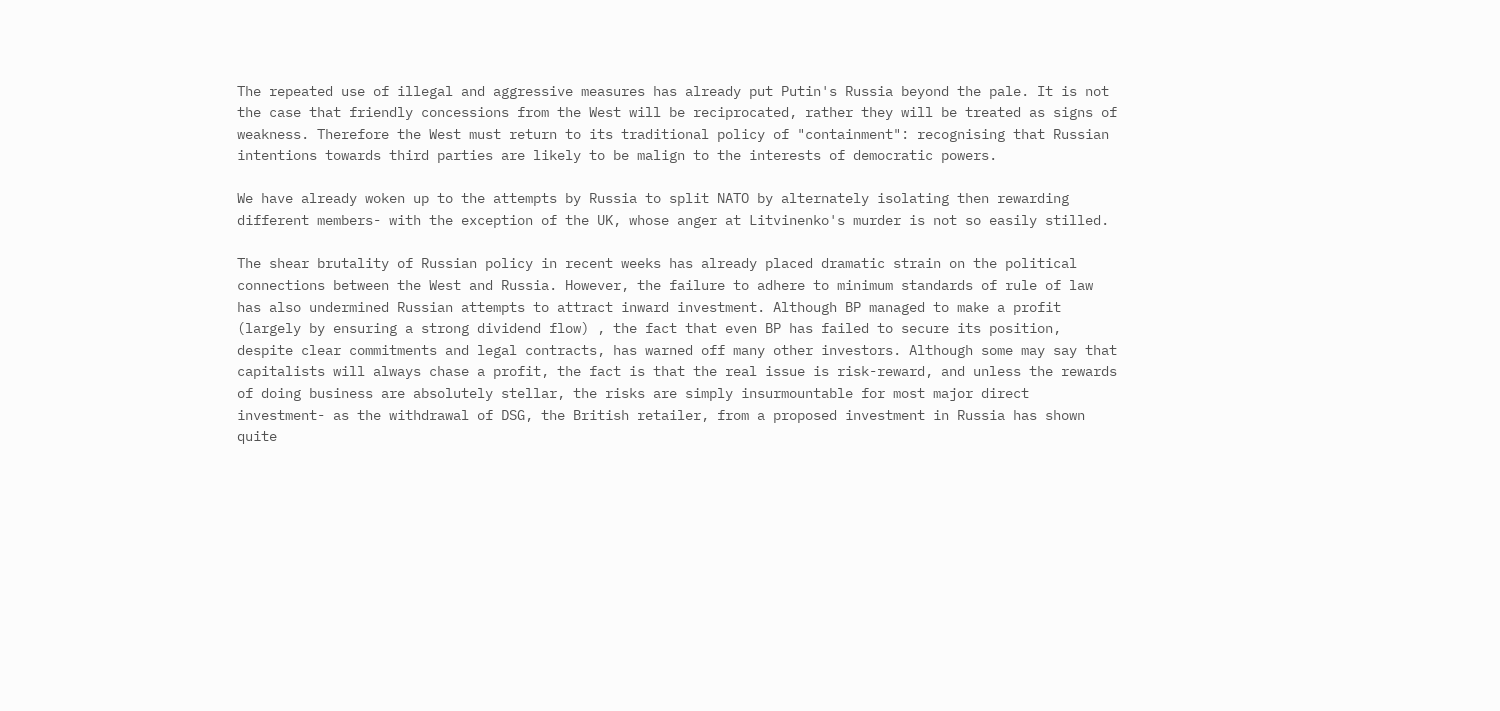The repeated use of illegal and aggressive measures has already put Putin's Russia beyond the pale. It is not the case that friendly concessions from the West will be reciprocated, rather they will be treated as signs of weakness. Therefore the West must return to its traditional policy of "containment": recognising that Russian intentions towards third parties are likely to be malign to the interests of democratic powers.

We have already woken up to the attempts by Russia to split NATO by alternately isolating then rewarding different members- with the exception of the UK, whose anger at Litvinenko's murder is not so easily stilled.

The shear brutality of Russian policy in recent weeks has already placed dramatic strain on the political connections between the West and Russia. However, the failure to adhere to minimum standards of rule of law has also undermined Russian attempts to attract inward investment. Although BP managed to make a profit (largely by ensuring a strong dividend flow) , the fact that even BP has failed to secure its position, despite clear commitments and legal contracts, has warned off many other investors. Although some may say that capitalists will always chase a profit, the fact is that the real issue is risk-reward, and unless the rewards of doing business are absolutely stellar, the risks are simply insurmountable for most major direct investment- as the withdrawal of DSG, the British retailer, from a proposed investment in Russia has shown quite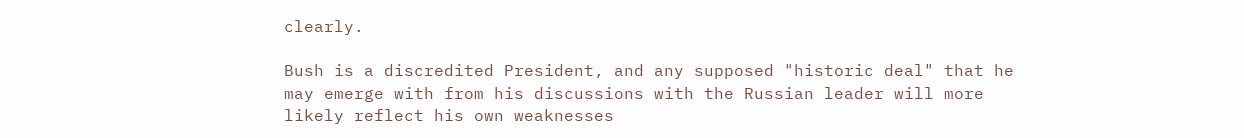clearly.

Bush is a discredited President, and any supposed "historic deal" that he may emerge with from his discussions with the Russian leader will more likely reflect his own weaknesses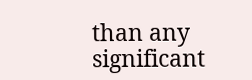than any significant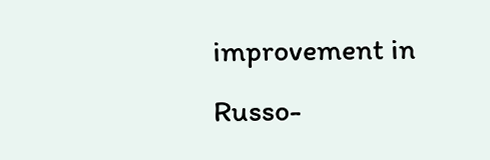improvement in Russo-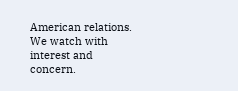American relations. We watch with interest and concern.